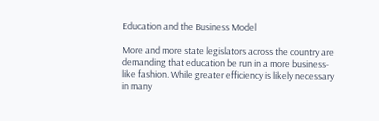Education and the Business Model

More and more state legislators across the country are demanding that education be run in a more business-like fashion. While greater efficiency is likely necessary in many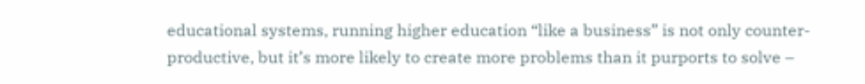educational systems, running higher education “like a business” is not only counter-productive, but it’s more likely to create more problems than it purports to solve –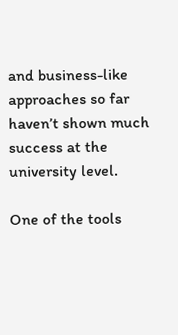and business-like approaches so far haven’t shown much success at the university level.

One of the tools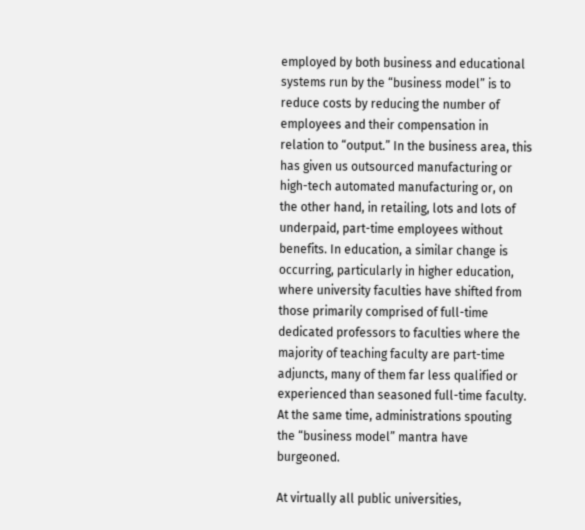employed by both business and educational systems run by the “business model” is to reduce costs by reducing the number of employees and their compensation in relation to “output.” In the business area, this has given us outsourced manufacturing or high-tech automated manufacturing or, on the other hand, in retailing, lots and lots of underpaid, part-time employees without benefits. In education, a similar change is occurring, particularly in higher education, where university faculties have shifted from those primarily comprised of full-time dedicated professors to faculties where the majority of teaching faculty are part-time adjuncts, many of them far less qualified or experienced than seasoned full-time faculty. At the same time, administrations spouting the “business model” mantra have burgeoned.

At virtually all public universities,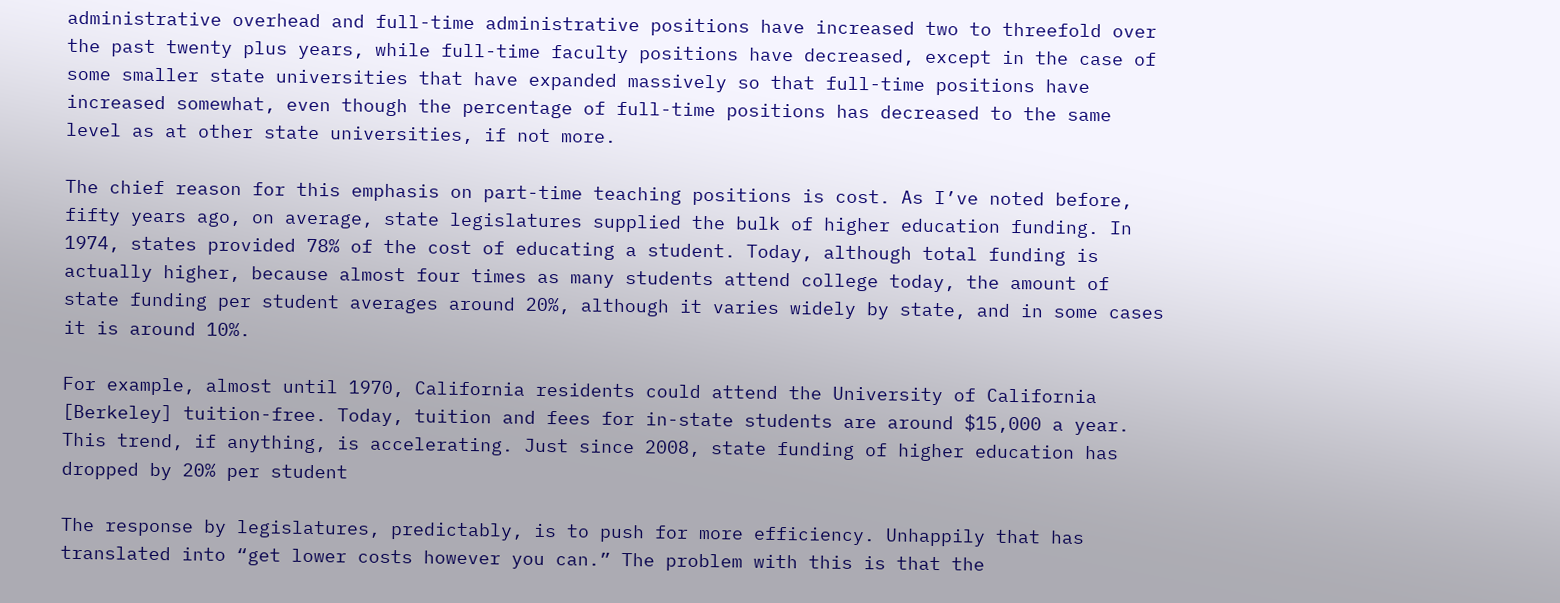administrative overhead and full-time administrative positions have increased two to threefold over the past twenty plus years, while full-time faculty positions have decreased, except in the case of some smaller state universities that have expanded massively so that full-time positions have increased somewhat, even though the percentage of full-time positions has decreased to the same level as at other state universities, if not more.

The chief reason for this emphasis on part-time teaching positions is cost. As I’ve noted before, fifty years ago, on average, state legislatures supplied the bulk of higher education funding. In 1974, states provided 78% of the cost of educating a student. Today, although total funding is actually higher, because almost four times as many students attend college today, the amount of state funding per student averages around 20%, although it varies widely by state, and in some cases it is around 10%.

For example, almost until 1970, California residents could attend the University of California [Berkeley] tuition-free. Today, tuition and fees for in-state students are around $15,000 a year. This trend, if anything, is accelerating. Just since 2008, state funding of higher education has dropped by 20% per student

The response by legislatures, predictably, is to push for more efficiency. Unhappily that has translated into “get lower costs however you can.” The problem with this is that the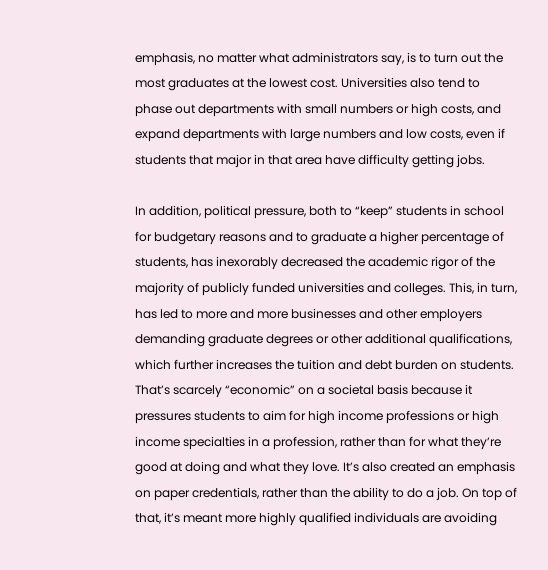emphasis, no matter what administrators say, is to turn out the most graduates at the lowest cost. Universities also tend to phase out departments with small numbers or high costs, and expand departments with large numbers and low costs, even if students that major in that area have difficulty getting jobs.

In addition, political pressure, both to “keep” students in school for budgetary reasons and to graduate a higher percentage of students, has inexorably decreased the academic rigor of the majority of publicly funded universities and colleges. This, in turn, has led to more and more businesses and other employers demanding graduate degrees or other additional qualifications, which further increases the tuition and debt burden on students. That’s scarcely “economic” on a societal basis because it pressures students to aim for high income professions or high income specialties in a profession, rather than for what they’re good at doing and what they love. It’s also created an emphasis on paper credentials, rather than the ability to do a job. On top of that, it’s meant more highly qualified individuals are avoiding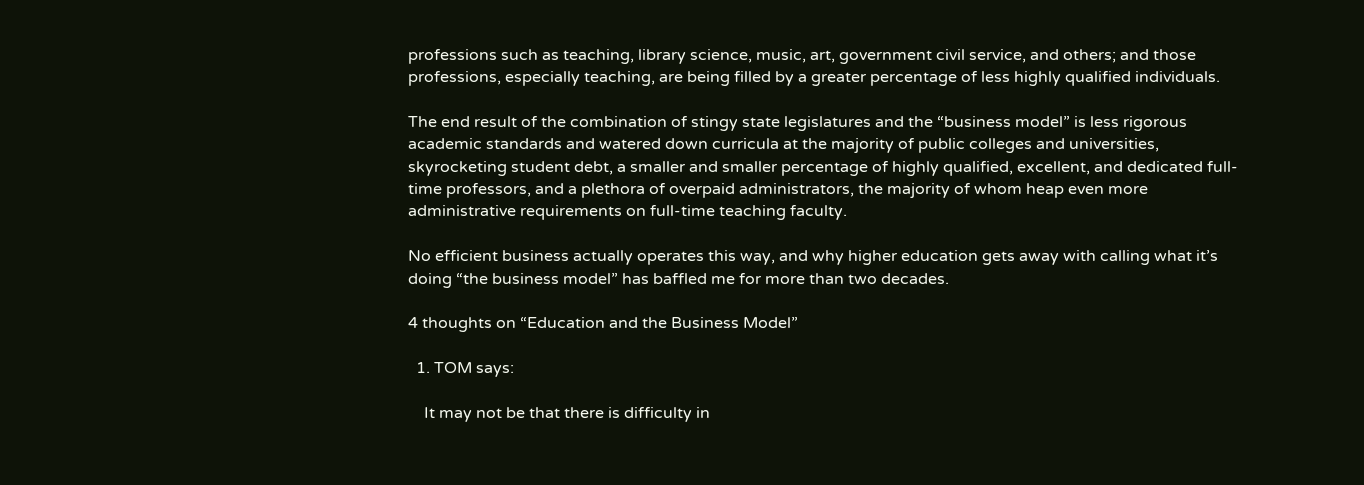professions such as teaching, library science, music, art, government civil service, and others; and those professions, especially teaching, are being filled by a greater percentage of less highly qualified individuals.

The end result of the combination of stingy state legislatures and the “business model” is less rigorous academic standards and watered down curricula at the majority of public colleges and universities, skyrocketing student debt, a smaller and smaller percentage of highly qualified, excellent, and dedicated full-time professors, and a plethora of overpaid administrators, the majority of whom heap even more administrative requirements on full-time teaching faculty.

No efficient business actually operates this way, and why higher education gets away with calling what it’s doing “the business model” has baffled me for more than two decades.

4 thoughts on “Education and the Business Model”

  1. TOM says:

    It may not be that there is difficulty in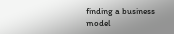finding a business model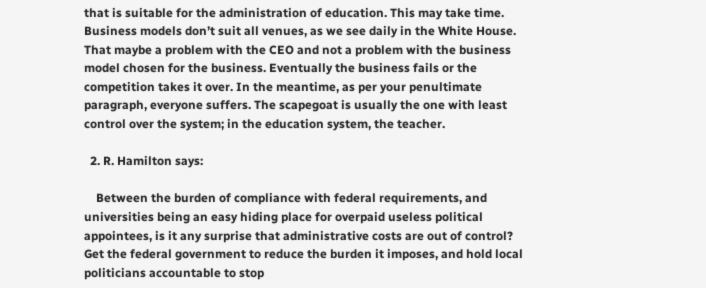that is suitable for the administration of education. This may take time. Business models don’t suit all venues, as we see daily in the White House. That maybe a problem with the CEO and not a problem with the business model chosen for the business. Eventually the business fails or the competition takes it over. In the meantime, as per your penultimate paragraph, everyone suffers. The scapegoat is usually the one with least control over the system; in the education system, the teacher.

  2. R. Hamilton says:

    Between the burden of compliance with federal requirements, and universities being an easy hiding place for overpaid useless political appointees, is it any surprise that administrative costs are out of control? Get the federal government to reduce the burden it imposes, and hold local politicians accountable to stop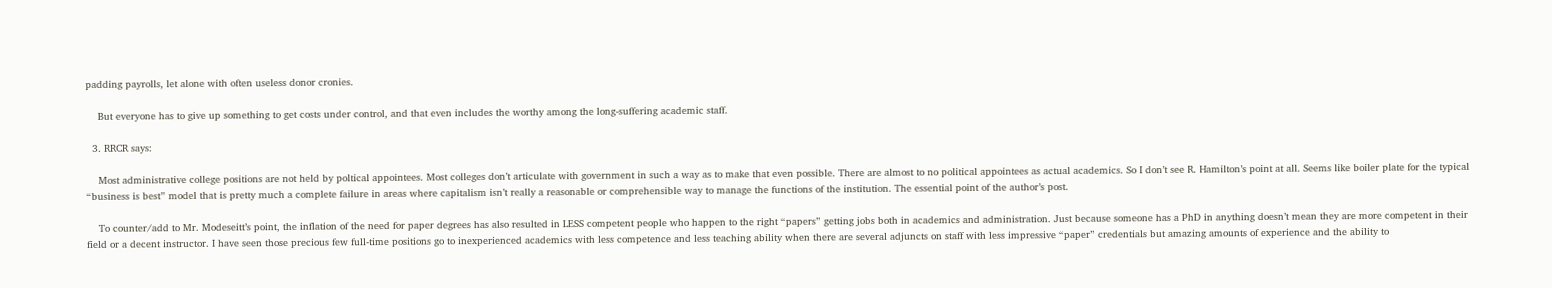padding payrolls, let alone with often useless donor cronies.

    But everyone has to give up something to get costs under control, and that even includes the worthy among the long-suffering academic staff.

  3. RRCR says:

    Most administrative college positions are not held by poltical appointees. Most colleges don’t articulate with government in such a way as to make that even possible. There are almost to no political appointees as actual academics. So I don’t see R. Hamilton’s point at all. Seems like boiler plate for the typical “business is best” model that is pretty much a complete failure in areas where capitalism isn’t really a reasonable or comprehensible way to manage the functions of the institution. The essential point of the author’s post.

    To counter/add to Mr. Modeseitt’s point, the inflation of the need for paper degrees has also resulted in LESS competent people who happen to the right “papers” getting jobs both in academics and administration. Just because someone has a PhD in anything doesn’t mean they are more competent in their field or a decent instructor. I have seen those precious few full-time positions go to inexperienced academics with less competence and less teaching ability when there are several adjuncts on staff with less impressive “paper” credentials but amazing amounts of experience and the ability to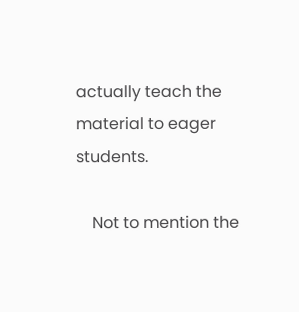actually teach the material to eager students.

    Not to mention the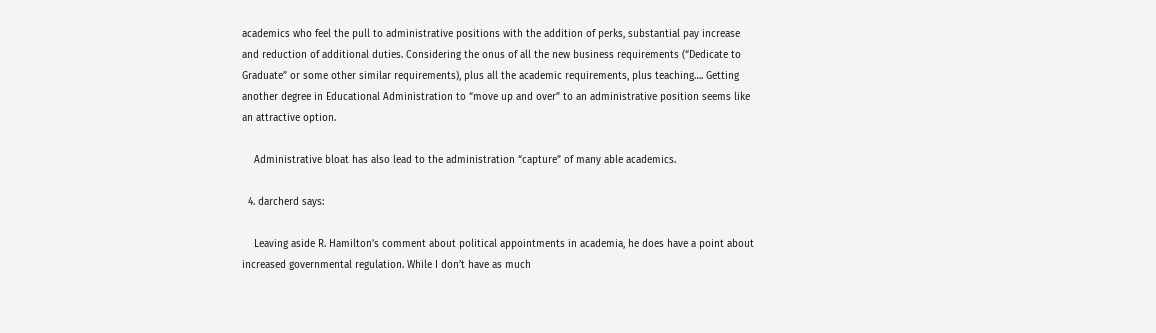academics who feel the pull to administrative positions with the addition of perks, substantial pay increase and reduction of additional duties. Considering the onus of all the new business requirements (“Dedicate to Graduate” or some other similar requirements), plus all the academic requirements, plus teaching…. Getting another degree in Educational Administration to “move up and over” to an administrative position seems like an attractive option.

    Administrative bloat has also lead to the administration “capture” of many able academics.

  4. darcherd says:

    Leaving aside R. Hamilton’s comment about political appointments in academia, he does have a point about increased governmental regulation. While I don’t have as much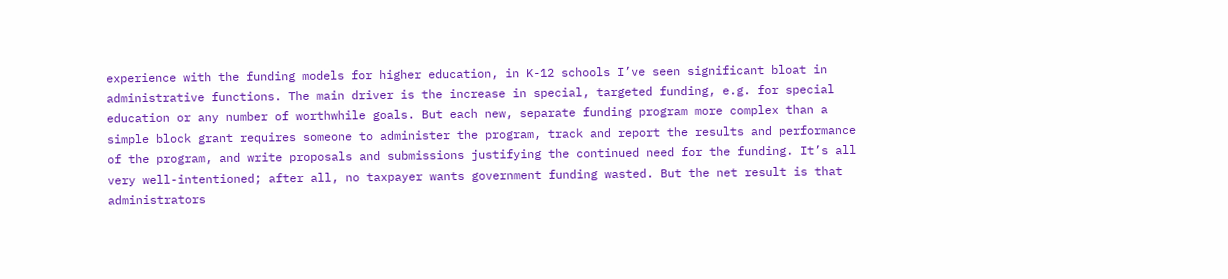experience with the funding models for higher education, in K-12 schools I’ve seen significant bloat in administrative functions. The main driver is the increase in special, targeted funding, e.g. for special education or any number of worthwhile goals. But each new, separate funding program more complex than a simple block grant requires someone to administer the program, track and report the results and performance of the program, and write proposals and submissions justifying the continued need for the funding. It’s all very well-intentioned; after all, no taxpayer wants government funding wasted. But the net result is that administrators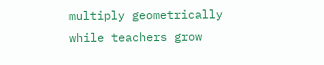multiply geometrically while teachers grow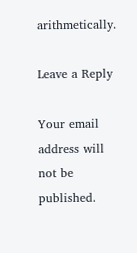arithmetically.

Leave a Reply

Your email address will not be published.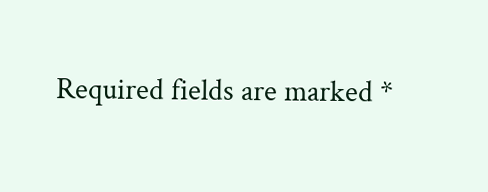Required fields are marked *